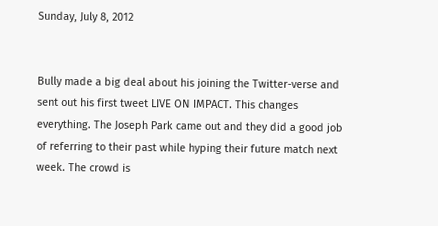Sunday, July 8, 2012


Bully made a big deal about his joining the Twitter-verse and sent out his first tweet LIVE ON IMPACT. This changes everything. The Joseph Park came out and they did a good job of referring to their past while hyping their future match next week. The crowd is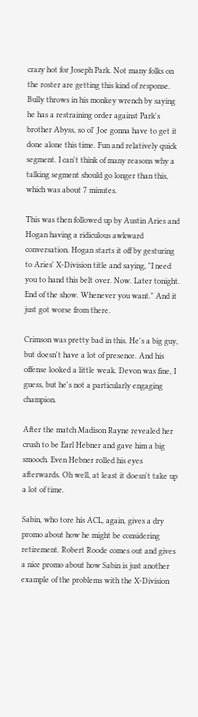crazy hot for Joseph Park. Not many folks on the roster are getting this kind of response. Bully throws in his monkey wrench by saying he has a restraining order against Park's brother Abyss, so ol' Joe gonna have to get it done alone this time. Fun and relatively quick segment. I can't think of many reasons why a talking segment should go longer than this, which was about 7 minutes.

This was then followed up by Austin Aries and Hogan having a ridiculous awkward conversation. Hogan starts it off by gesturing to Aries' X-Division title and saying, "I need you to hand this belt over. Now. Later tonight. End of the show. Whenever you want." And it just got worse from there.

Crimson was pretty bad in this. He's a big guy, but doesn't have a lot of presence. And his offense looked a little weak. Devon was fine, I guess, but he's not a particularly engaging champion.

After the match Madison Rayne revealed her crush to be Earl Hebner and gave him a big smooch. Even Hebner rolled his eyes afterwards. Oh well, at least it doesn't take up a lot of time.

Sabin, who tore his ACL, again, gives a dry promo about how he might be considering retirement. Robert Roode comes out and gives a nice promo about how Sabin is just another example of the problems with the X-Division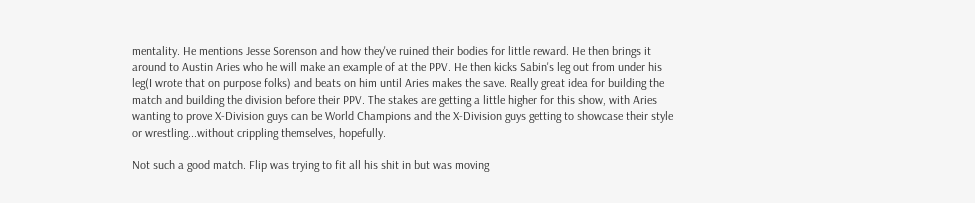mentality. He mentions Jesse Sorenson and how they've ruined their bodies for little reward. He then brings it around to Austin Aries who he will make an example of at the PPV. He then kicks Sabin's leg out from under his leg(I wrote that on purpose folks) and beats on him until Aries makes the save. Really great idea for building the match and building the division before their PPV. The stakes are getting a little higher for this show, with Aries wanting to prove X-Division guys can be World Champions and the X-Division guys getting to showcase their style or wrestling...without crippling themselves, hopefully.

Not such a good match. Flip was trying to fit all his shit in but was moving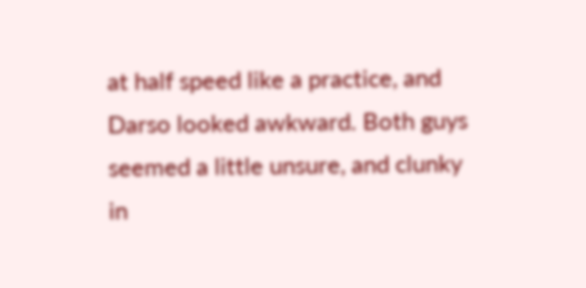at half speed like a practice, and Darso looked awkward. Both guys seemed a little unsure, and clunky in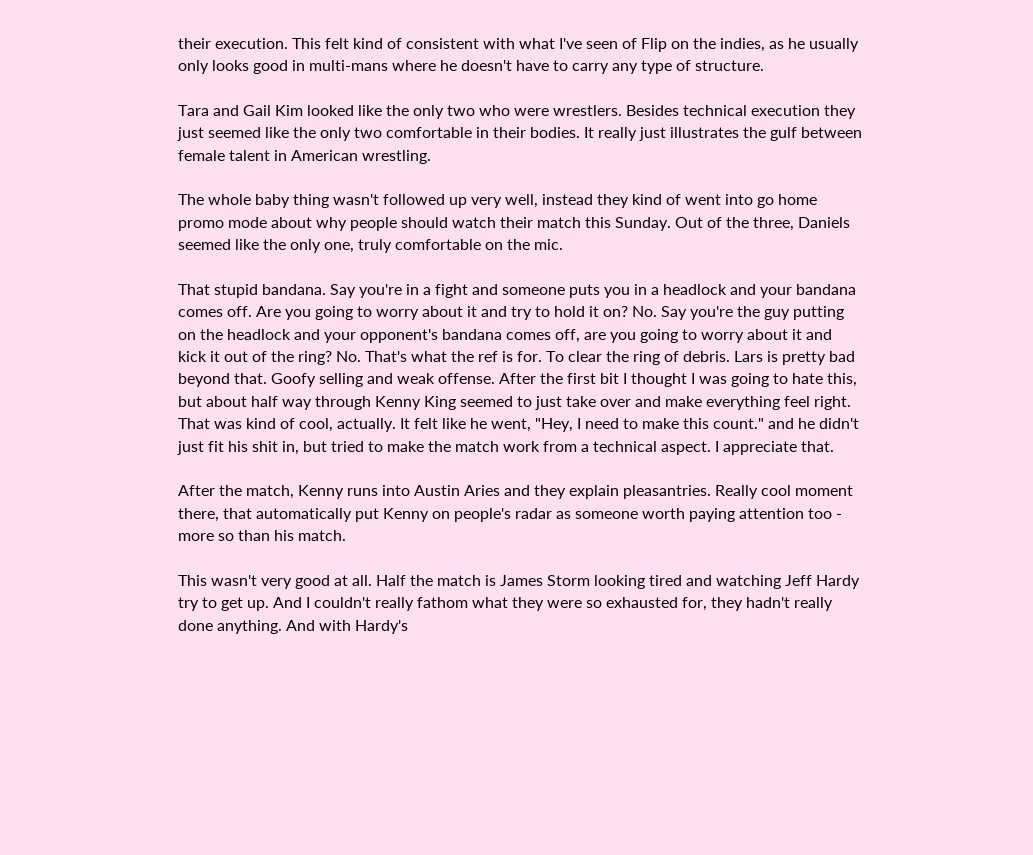their execution. This felt kind of consistent with what I've seen of Flip on the indies, as he usually only looks good in multi-mans where he doesn't have to carry any type of structure.

Tara and Gail Kim looked like the only two who were wrestlers. Besides technical execution they just seemed like the only two comfortable in their bodies. It really just illustrates the gulf between female talent in American wrestling.

The whole baby thing wasn't followed up very well, instead they kind of went into go home promo mode about why people should watch their match this Sunday. Out of the three, Daniels seemed like the only one, truly comfortable on the mic.

That stupid bandana. Say you're in a fight and someone puts you in a headlock and your bandana comes off. Are you going to worry about it and try to hold it on? No. Say you're the guy putting on the headlock and your opponent's bandana comes off, are you going to worry about it and kick it out of the ring? No. That's what the ref is for. To clear the ring of debris. Lars is pretty bad beyond that. Goofy selling and weak offense. After the first bit I thought I was going to hate this, but about half way through Kenny King seemed to just take over and make everything feel right. That was kind of cool, actually. It felt like he went, "Hey, I need to make this count." and he didn't just fit his shit in, but tried to make the match work from a technical aspect. I appreciate that.

After the match, Kenny runs into Austin Aries and they explain pleasantries. Really cool moment there, that automatically put Kenny on people's radar as someone worth paying attention too - more so than his match.

This wasn't very good at all. Half the match is James Storm looking tired and watching Jeff Hardy try to get up. And I couldn't really fathom what they were so exhausted for, they hadn't really done anything. And with Hardy's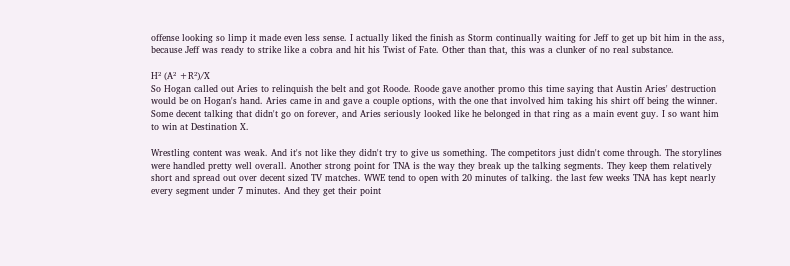offense looking so limp it made even less sense. I actually liked the finish as Storm continually waiting for Jeff to get up bit him in the ass, because Jeff was ready to strike like a cobra and hit his Twist of Fate. Other than that, this was a clunker of no real substance.

H² (A² +R²)/X
So Hogan called out Aries to relinquish the belt and got Roode. Roode gave another promo this time saying that Austin Aries' destruction would be on Hogan's hand. Aries came in and gave a couple options, with the one that involved him taking his shirt off being the winner. Some decent talking that didn't go on forever, and Aries seriously looked like he belonged in that ring as a main event guy. I so want him to win at Destination X.

Wrestling content was weak. And it's not like they didn't try to give us something. The competitors just didn't come through. The storylines were handled pretty well overall. Another strong point for TNA is the way they break up the talking segments. They keep them relatively short and spread out over decent sized TV matches. WWE tend to open with 20 minutes of talking. the last few weeks TNA has kept nearly every segment under 7 minutes. And they get their point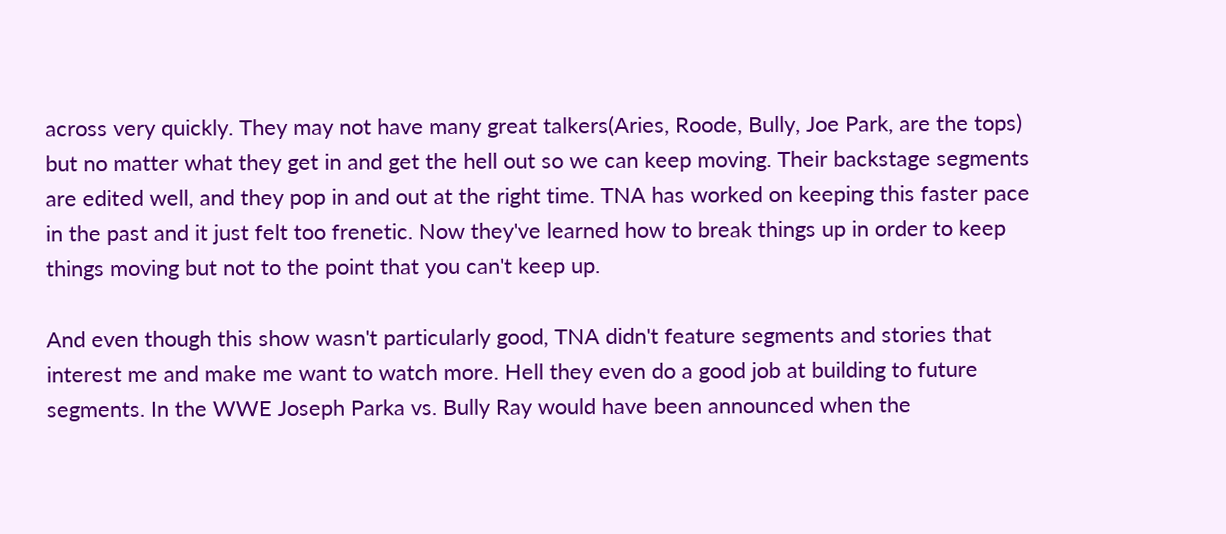across very quickly. They may not have many great talkers(Aries, Roode, Bully, Joe Park, are the tops) but no matter what they get in and get the hell out so we can keep moving. Their backstage segments are edited well, and they pop in and out at the right time. TNA has worked on keeping this faster pace in the past and it just felt too frenetic. Now they've learned how to break things up in order to keep things moving but not to the point that you can't keep up.

And even though this show wasn't particularly good, TNA didn't feature segments and stories that interest me and make me want to watch more. Hell they even do a good job at building to future segments. In the WWE Joseph Parka vs. Bully Ray would have been announced when the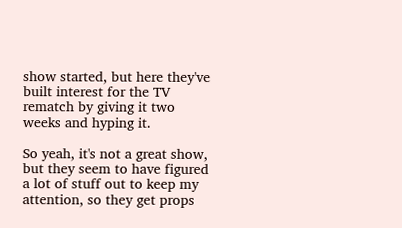show started, but here they've built interest for the TV rematch by giving it two weeks and hyping it.

So yeah, it's not a great show, but they seem to have figured a lot of stuff out to keep my attention, so they get props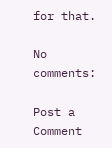for that.

No comments:

Post a Comment